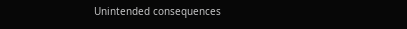Unintended consequences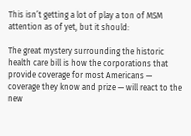This isn’t getting a lot of play a ton of MSM attention as of yet, but it should:

The great mystery surrounding the historic health care bill is how the corporations that provide coverage for most Americans — coverage they know and prize — will react to the new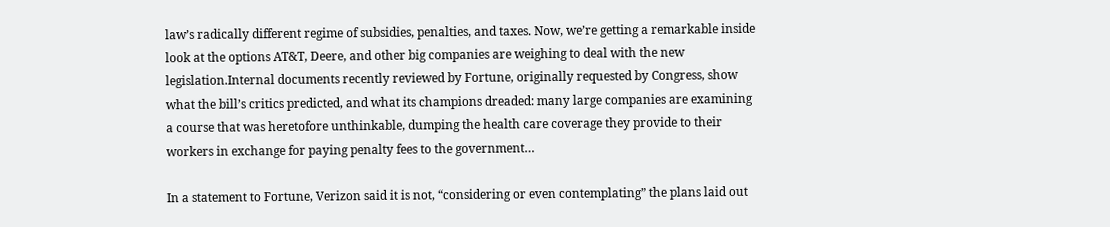law’s radically different regime of subsidies, penalties, and taxes. Now, we’re getting a remarkable inside look at the options AT&T, Deere, and other big companies are weighing to deal with the new legislation.Internal documents recently reviewed by Fortune, originally requested by Congress, show what the bill’s critics predicted, and what its champions dreaded: many large companies are examining a course that was heretofore unthinkable, dumping the health care coverage they provide to their workers in exchange for paying penalty fees to the government…

In a statement to Fortune, Verizon said it is not, “considering or even contemplating” the plans laid out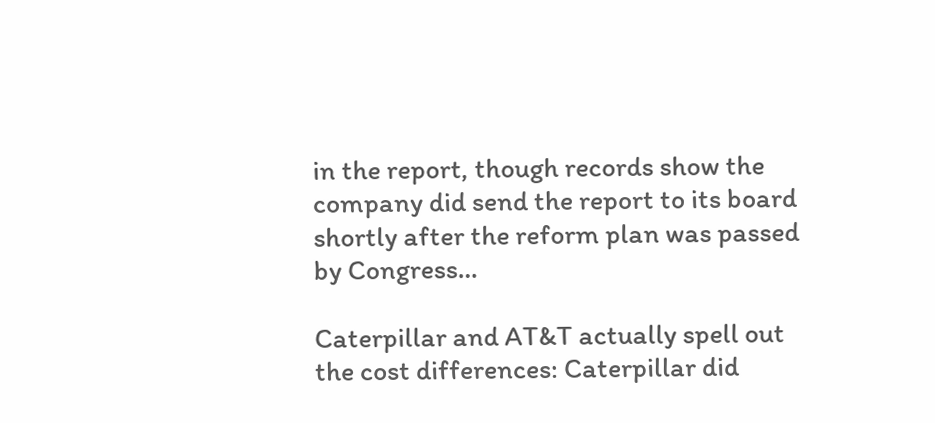in the report, though records show the company did send the report to its board shortly after the reform plan was passed by Congress…

Caterpillar and AT&T actually spell out the cost differences: Caterpillar did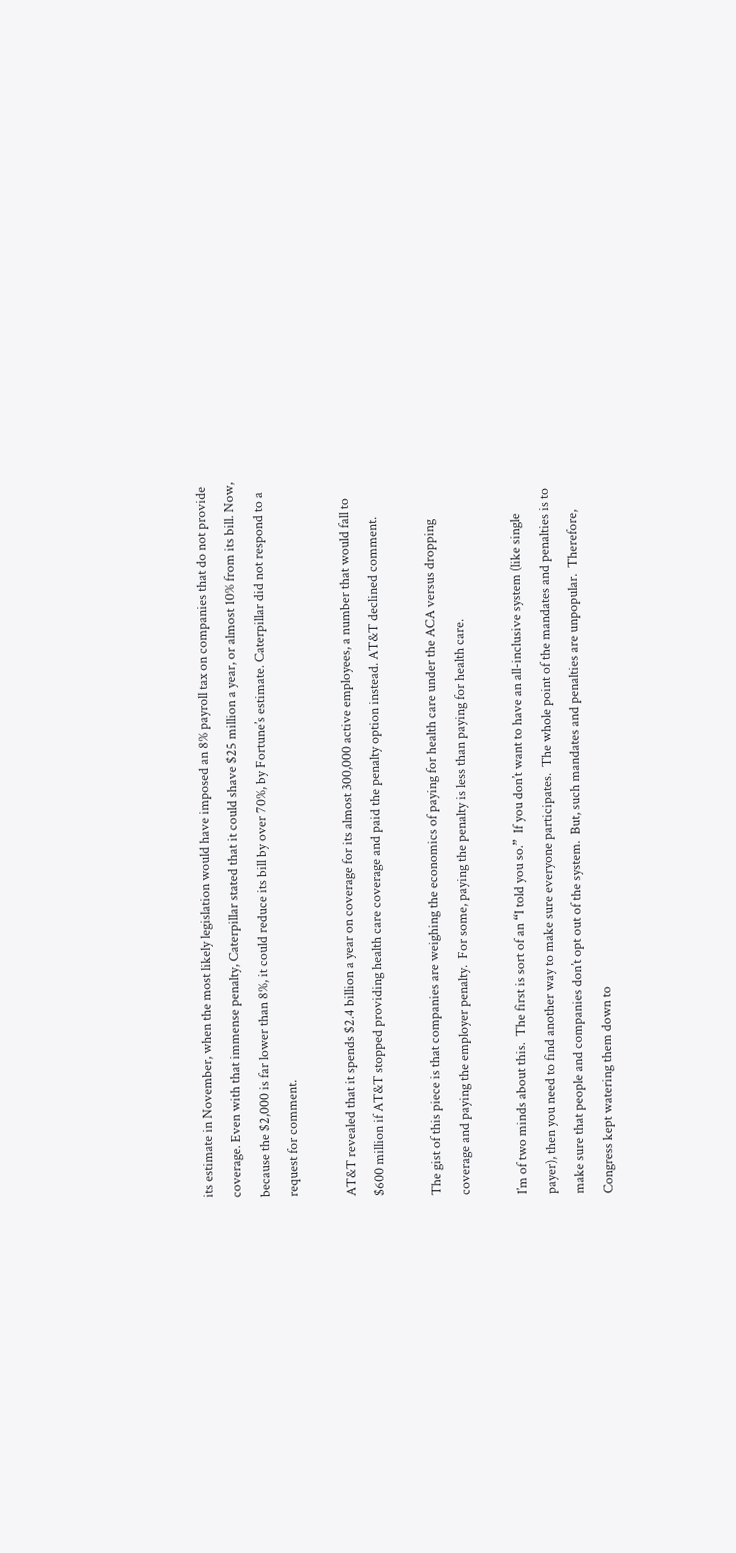its estimate in November, when the most likely legislation would have imposed an 8% payroll tax on companies that do not provide coverage. Even with that immense penalty, Caterpillar stated that it could shave $25 million a year, or almost 10% from its bill. Now, because the $2,000 is far lower than 8%, it could reduce its bill by over 70%, by Fortune’s estimate. Caterpillar did not respond to a request for comment.

AT&T revealed that it spends $2.4 billion a year on coverage for its almost 300,000 active employees, a number that would fall to $600 million if AT&T stopped providing health care coverage and paid the penalty option instead. AT&T declined comment.

The gist of this piece is that companies are weighing the economics of paying for health care under the ACA versus dropping coverage and paying the employer penalty.  For some, paying the penalty is less than paying for health care.

I’m of two minds about this.  The first is sort of an “I told you so.”  If you don’t want to have an all-inclusive system (like single payer), then you need to find another way to make sure everyone participates.  The whole point of the mandates and penalties is to make sure that people and companies don’t opt out of the system.  But, such mandates and penalties are unpopular.  Therefore, Congress kept watering them down to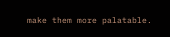make them more palatable.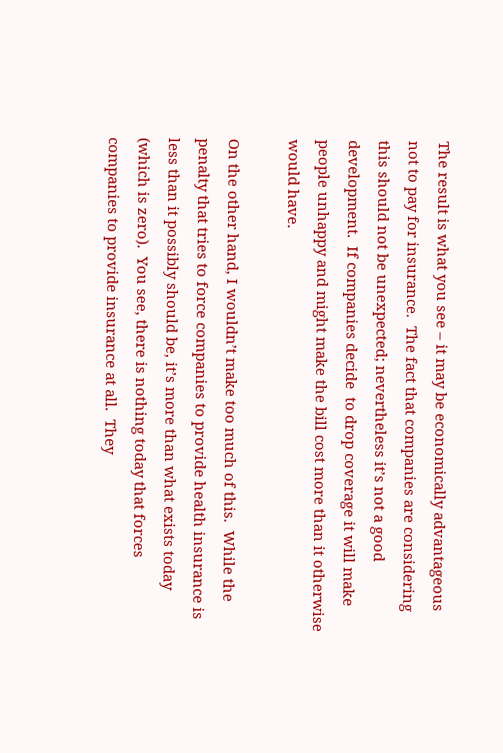The result is what you see – it may be economically advantageous not to pay for insurance.  The fact that companies are considering this should not be unexpected; nevertheless it’s not a good development.  If companies decide  to drop coverage it will make people unhappy and might make the bill cost more than it otherwise would have.

On the other hand, I wouldn’t make too much of this.  While the penalty that tries to force companies to provide health insurance is less than it possibly should be, it’s more than what exists today (which is zero).  You see, there is nothing today that forces companies to provide insurance at all.  They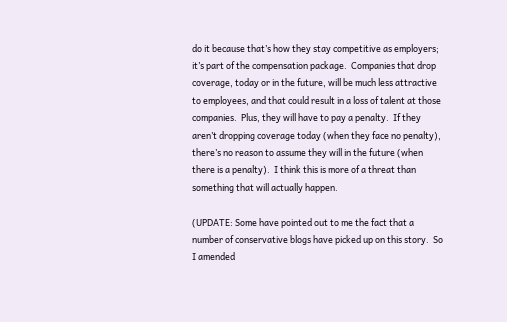do it because that’s how they stay competitive as employers; it’s part of the compensation package.  Companies that drop coverage, today or in the future, will be much less attractive to employees, and that could result in a loss of talent at those companies.  Plus, they will have to pay a penalty.  If they aren’t dropping coverage today (when they face no penalty), there’s no reason to assume they will in the future (when there is a penalty).  I think this is more of a threat than something that will actually happen.

(UPDATE: Some have pointed out to me the fact that a number of conservative blogs have picked up on this story.  So I amended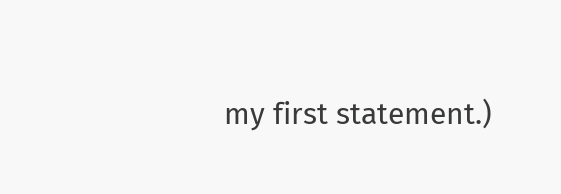my first statement.)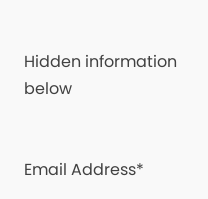Hidden information below


Email Address*